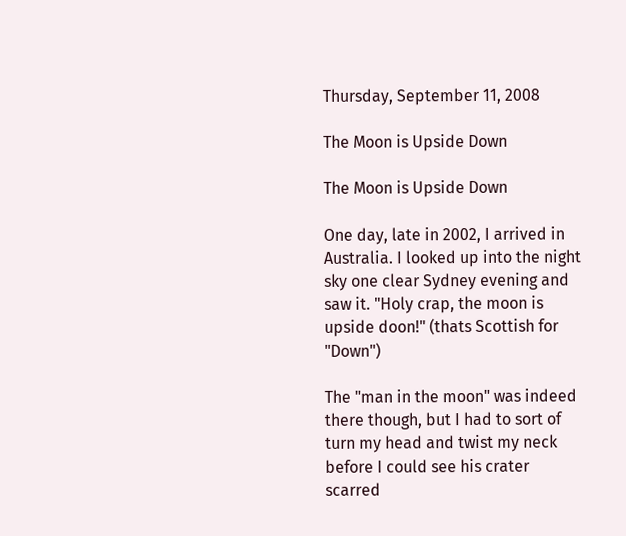Thursday, September 11, 2008

The Moon is Upside Down

The Moon is Upside Down

One day, late in 2002, I arrived in Australia. I looked up into the night sky one clear Sydney evening and saw it. "Holy crap, the moon is upside doon!" (thats Scottish for "Down")

The "man in the moon" was indeed there though, but I had to sort of turn my head and twist my neck before I could see his crater scarred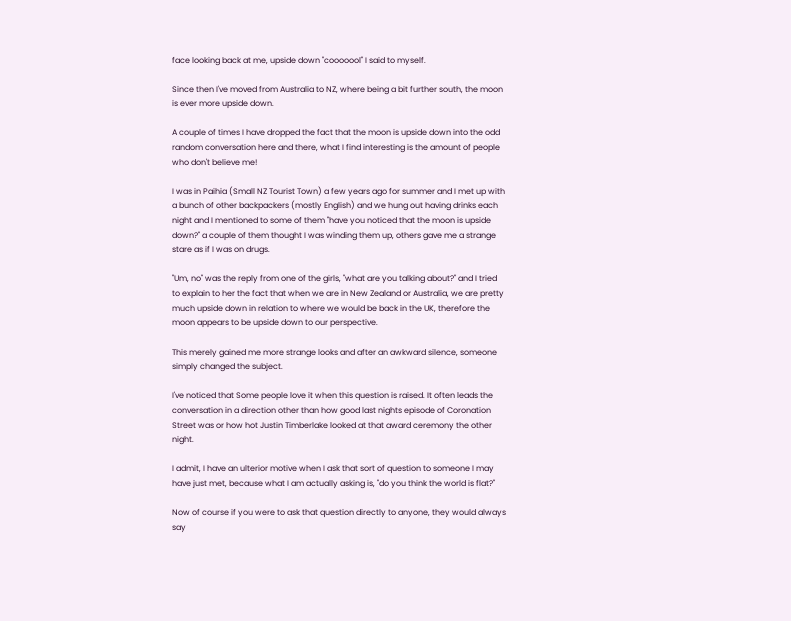face looking back at me, upside down "cooooool" I said to myself.

Since then I've moved from Australia to NZ, where being a bit further south, the moon is ever more upside down.

A couple of times I have dropped the fact that the moon is upside down into the odd random conversation here and there, what I find interesting is the amount of people who don't believe me!

I was in Paihia (Small NZ Tourist Town) a few years ago for summer and I met up with a bunch of other backpackers (mostly English) and we hung out having drinks each night and I mentioned to some of them "have you noticed that the moon is upside down?" a couple of them thought I was winding them up, others gave me a strange stare as if I was on drugs.

"Um, no" was the reply from one of the girls, "what are you talking about?" and I tried to explain to her the fact that when we are in New Zealand or Australia, we are pretty much upside down in relation to where we would be back in the UK, therefore the moon appears to be upside down to our perspective.

This merely gained me more strange looks and after an awkward silence, someone simply changed the subject.

I've noticed that Some people love it when this question is raised. It often leads the conversation in a direction other than how good last nights episode of Coronation Street was or how hot Justin Timberlake looked at that award ceremony the other night.

I admit, I have an ulterior motive when I ask that sort of question to someone I may have just met, because what I am actually asking is, "do you think the world is flat?"

Now of course if you were to ask that question directly to anyone, they would always say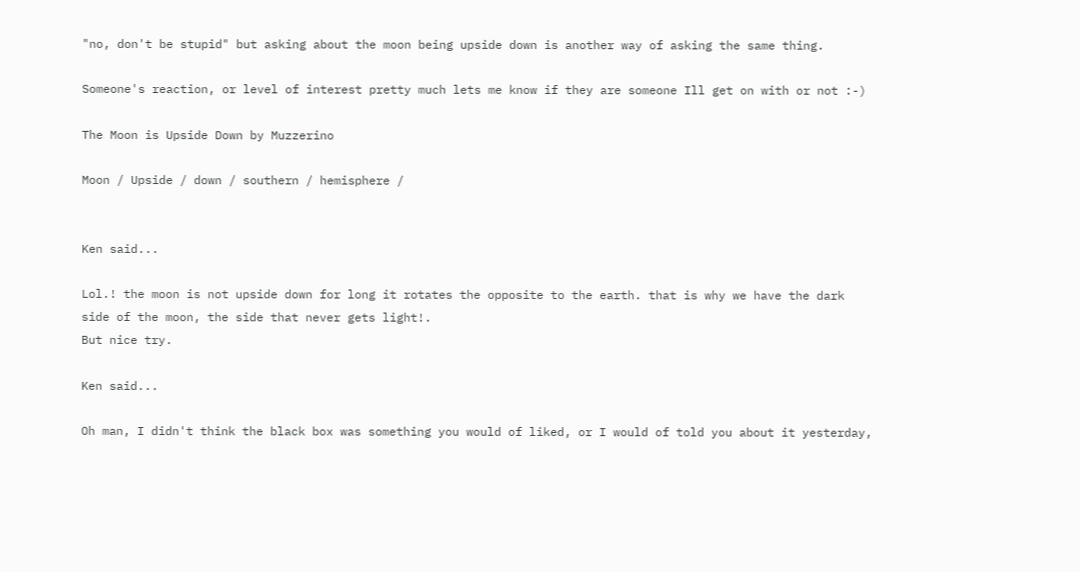"no, don't be stupid" but asking about the moon being upside down is another way of asking the same thing.

Someone's reaction, or level of interest pretty much lets me know if they are someone Ill get on with or not :-)

The Moon is Upside Down by Muzzerino

Moon / Upside / down / southern / hemisphere /


Ken said...

Lol.! the moon is not upside down for long it rotates the opposite to the earth. that is why we have the dark side of the moon, the side that never gets light!.
But nice try.

Ken said...

Oh man, I didn't think the black box was something you would of liked, or I would of told you about it yesterday,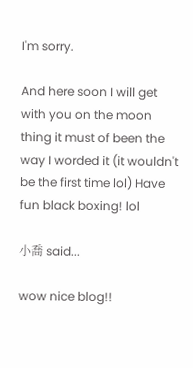I'm sorry.

And here soon I will get with you on the moon thing it must of been the way I worded it (it wouldn't be the first time lol) Have fun black boxing! lol

小喬 said...

wow nice blog!!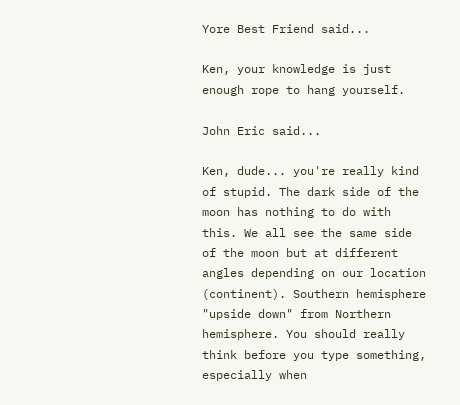Yore Best Friend said...

Ken, your knowledge is just enough rope to hang yourself.

John Eric said...

Ken, dude... you're really kind of stupid. The dark side of the moon has nothing to do with this. We all see the same side of the moon but at different angles depending on our location (continent). Southern hemisphere "upside down" from Northern hemisphere. You should really think before you type something, especially when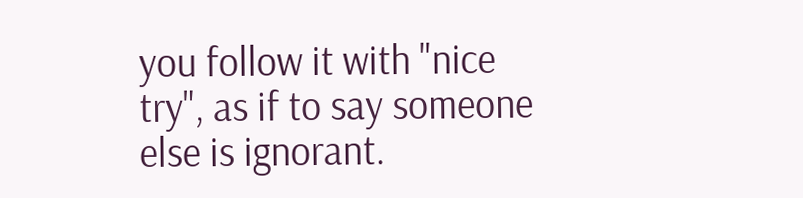you follow it with "nice try", as if to say someone else is ignorant.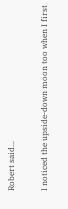Robert said...

I noticed the upside-down moon too when I first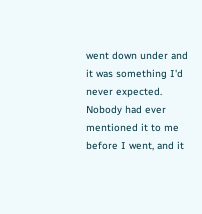went down under and it was something I'd never expected. Nobody had ever mentioned it to me before I went, and it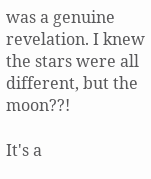was a genuine revelation. I knew the stars were all different, but the moon??!

It's a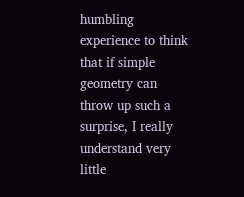humbling experience to think that if simple geometry can throw up such a surprise, I really understand very little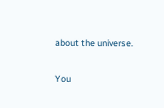about the universe.

You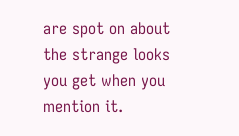are spot on about the strange looks you get when you mention it.